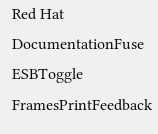Red Hat DocumentationFuse ESBToggle FramesPrintFeedback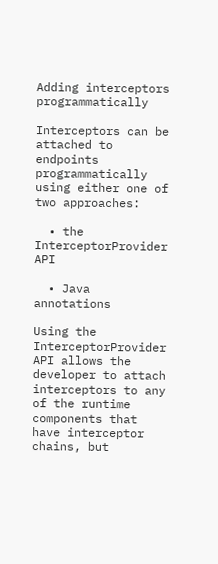Adding interceptors programmatically

Interceptors can be attached to endpoints programmatically using either one of two approaches:

  • the InterceptorProvider API

  • Java annotations

Using the InterceptorProvider API allows the developer to attach interceptors to any of the runtime components that have interceptor chains, but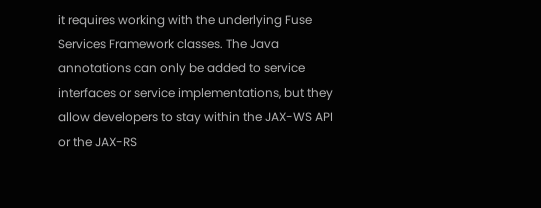it requires working with the underlying Fuse Services Framework classes. The Java annotations can only be added to service interfaces or service implementations, but they allow developers to stay within the JAX-WS API or the JAX-RS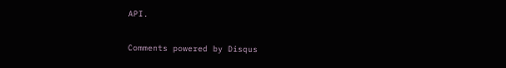API.

Comments powered by Disqus